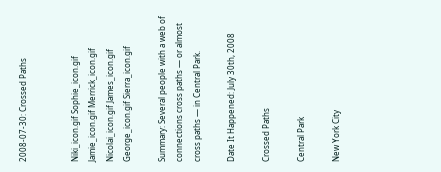2008-07-30: Crossed Paths


Niki_icon.gif Sophie_icon.gif Jamie_icon.gif Merrick_icon.gif Nicolai_icon.gif James_icon.gif George_icon.gif Sierra_icon.gif

Summary: Several people with a web of connections cross paths — or almost cross paths — in Central Park.

Date It Happened: July 30th, 2008

Crossed Paths

Central Park

New York City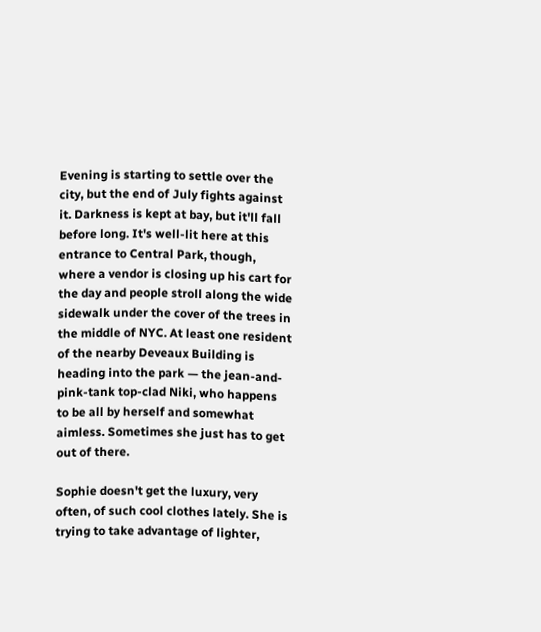Evening is starting to settle over the city, but the end of July fights against it. Darkness is kept at bay, but it'll fall before long. It's well-lit here at this entrance to Central Park, though, where a vendor is closing up his cart for the day and people stroll along the wide sidewalk under the cover of the trees in the middle of NYC. At least one resident of the nearby Deveaux Building is heading into the park — the jean-and-pink-tank top-clad Niki, who happens to be all by herself and somewhat aimless. Sometimes she just has to get out of there.

Sophie doesn't get the luxury, very often, of such cool clothes lately. She is trying to take advantage of lighter,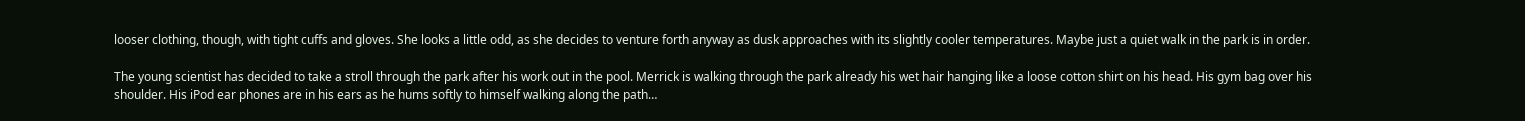looser clothing, though, with tight cuffs and gloves. She looks a little odd, as she decides to venture forth anyway as dusk approaches with its slightly cooler temperatures. Maybe just a quiet walk in the park is in order.

The young scientist has decided to take a stroll through the park after his work out in the pool. Merrick is walking through the park already his wet hair hanging like a loose cotton shirt on his head. His gym bag over his shoulder. His iPod ear phones are in his ears as he hums softly to himself walking along the path…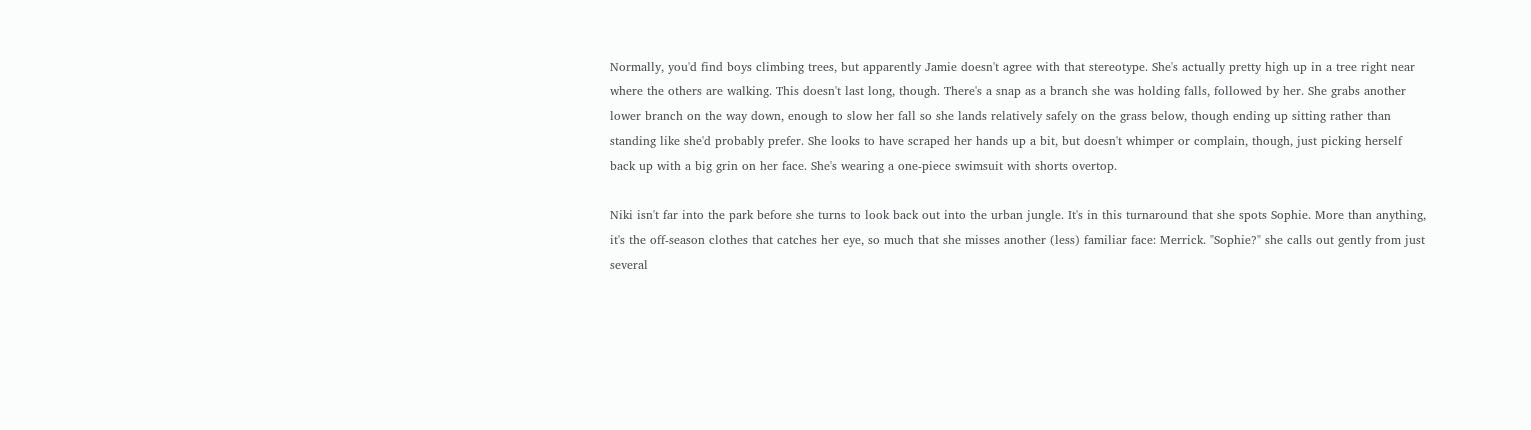Normally, you'd find boys climbing trees, but apparently Jamie doesn't agree with that stereotype. She's actually pretty high up in a tree right near where the others are walking. This doesn't last long, though. There's a snap as a branch she was holding falls, followed by her. She grabs another lower branch on the way down, enough to slow her fall so she lands relatively safely on the grass below, though ending up sitting rather than standing like she'd probably prefer. She looks to have scraped her hands up a bit, but doesn't whimper or complain, though, just picking herself back up with a big grin on her face. She's wearing a one-piece swimsuit with shorts overtop.

Niki isn't far into the park before she turns to look back out into the urban jungle. It's in this turnaround that she spots Sophie. More than anything, it's the off-season clothes that catches her eye, so much that she misses another (less) familiar face: Merrick. "Sophie?" she calls out gently from just several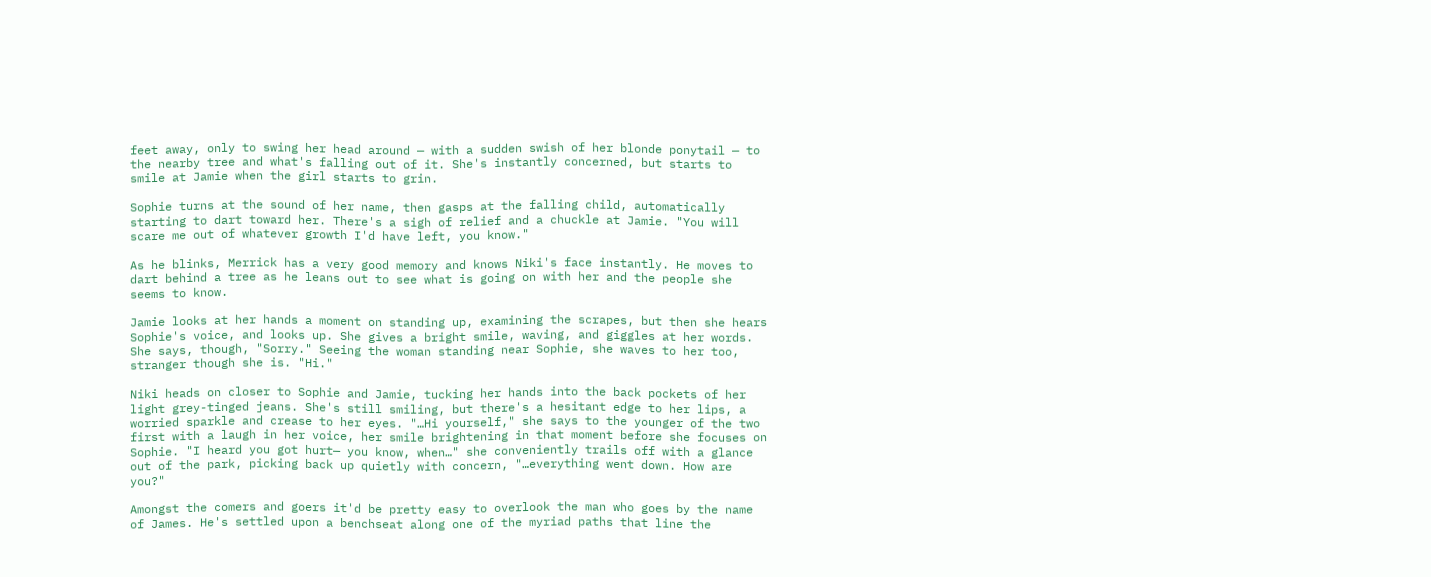feet away, only to swing her head around — with a sudden swish of her blonde ponytail — to the nearby tree and what's falling out of it. She's instantly concerned, but starts to smile at Jamie when the girl starts to grin.

Sophie turns at the sound of her name, then gasps at the falling child, automatically starting to dart toward her. There's a sigh of relief and a chuckle at Jamie. "You will scare me out of whatever growth I'd have left, you know."

As he blinks, Merrick has a very good memory and knows Niki's face instantly. He moves to dart behind a tree as he leans out to see what is going on with her and the people she seems to know.

Jamie looks at her hands a moment on standing up, examining the scrapes, but then she hears Sophie's voice, and looks up. She gives a bright smile, waving, and giggles at her words. She says, though, "Sorry." Seeing the woman standing near Sophie, she waves to her too, stranger though she is. "Hi."

Niki heads on closer to Sophie and Jamie, tucking her hands into the back pockets of her light grey-tinged jeans. She's still smiling, but there's a hesitant edge to her lips, a worried sparkle and crease to her eyes. "…Hi yourself," she says to the younger of the two first with a laugh in her voice, her smile brightening in that moment before she focuses on Sophie. "I heard you got hurt— you know, when…" she conveniently trails off with a glance out of the park, picking back up quietly with concern, "…everything went down. How are you?"

Amongst the comers and goers it'd be pretty easy to overlook the man who goes by the name of James. He's settled upon a benchseat along one of the myriad paths that line the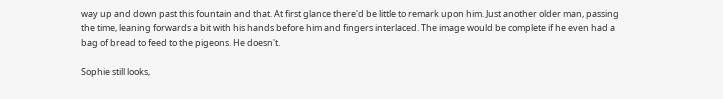way up and down past this fountain and that. At first glance there'd be little to remark upon him. Just another older man, passing the time, leaning forwards a bit with his hands before him and fingers interlaced. The image would be complete if he even had a bag of bread to feed to the pigeons. He doesn't.

Sophie still looks,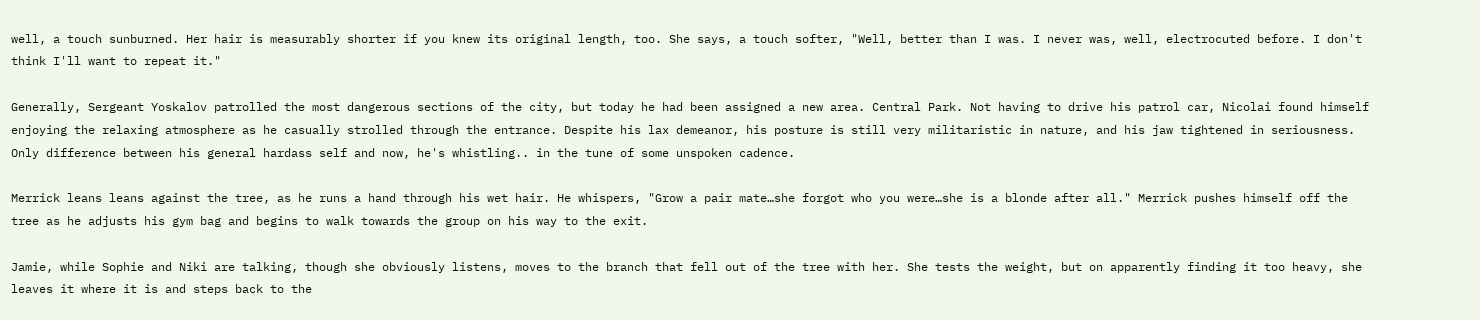well, a touch sunburned. Her hair is measurably shorter if you knew its original length, too. She says, a touch softer, "Well, better than I was. I never was, well, electrocuted before. I don't think I'll want to repeat it."

Generally, Sergeant Yoskalov patrolled the most dangerous sections of the city, but today he had been assigned a new area. Central Park. Not having to drive his patrol car, Nicolai found himself enjoying the relaxing atmosphere as he casually strolled through the entrance. Despite his lax demeanor, his posture is still very militaristic in nature, and his jaw tightened in seriousness. Only difference between his general hardass self and now, he's whistling.. in the tune of some unspoken cadence.

Merrick leans leans against the tree, as he runs a hand through his wet hair. He whispers, "Grow a pair mate…she forgot who you were…she is a blonde after all." Merrick pushes himself off the tree as he adjusts his gym bag and begins to walk towards the group on his way to the exit.

Jamie, while Sophie and Niki are talking, though she obviously listens, moves to the branch that fell out of the tree with her. She tests the weight, but on apparently finding it too heavy, she leaves it where it is and steps back to the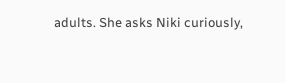adults. She asks Niki curiously,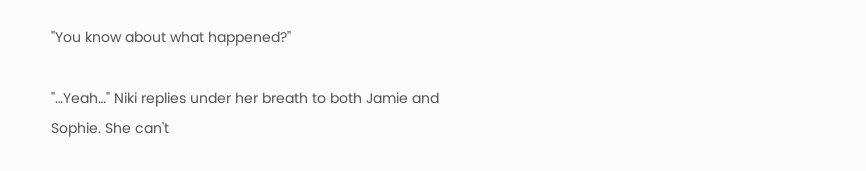"You know about what happened?"

"…Yeah…" Niki replies under her breath to both Jamie and Sophie. She can't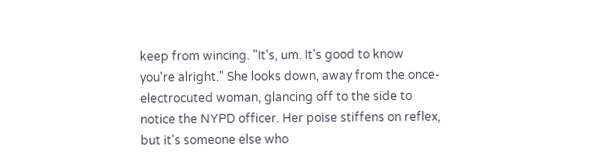keep from wincing. "It's, um. It's good to know you're alright." She looks down, away from the once-electrocuted woman, glancing off to the side to notice the NYPD officer. Her poise stiffens on reflex, but it's someone else who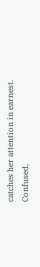catches her attention in earnest. Confused,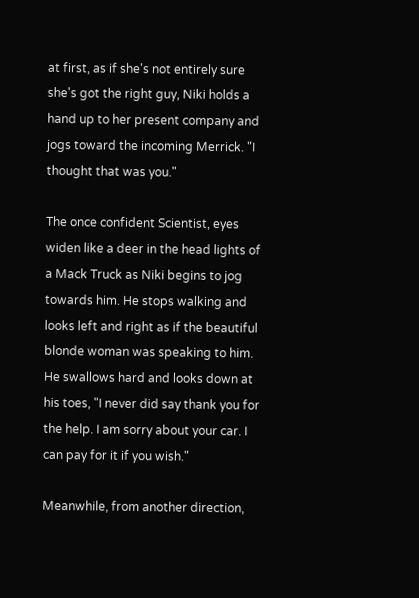at first, as if she's not entirely sure she's got the right guy, Niki holds a hand up to her present company and jogs toward the incoming Merrick. "I thought that was you."

The once confident Scientist, eyes widen like a deer in the head lights of a Mack Truck as Niki begins to jog towards him. He stops walking and looks left and right as if the beautiful blonde woman was speaking to him. He swallows hard and looks down at his toes, "I never did say thank you for the help. I am sorry about your car. I can pay for it if you wish."

Meanwhile, from another direction,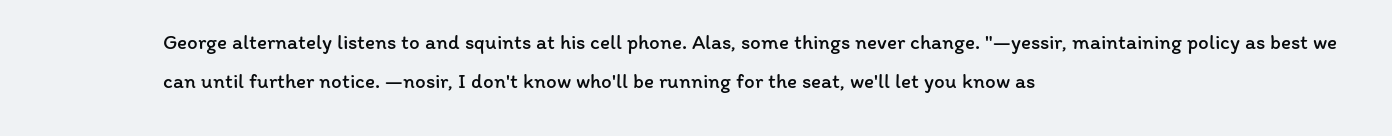George alternately listens to and squints at his cell phone. Alas, some things never change. "—yessir, maintaining policy as best we can until further notice. —nosir, I don't know who'll be running for the seat, we'll let you know as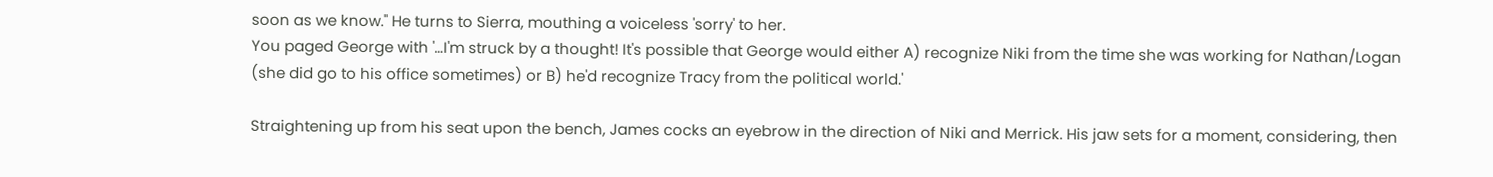soon as we know." He turns to Sierra, mouthing a voiceless 'sorry' to her.
You paged George with '…I'm struck by a thought! It's possible that George would either A) recognize Niki from the time she was working for Nathan/Logan (she did go to his office sometimes) or B) he'd recognize Tracy from the political world.'

Straightening up from his seat upon the bench, James cocks an eyebrow in the direction of Niki and Merrick. His jaw sets for a moment, considering, then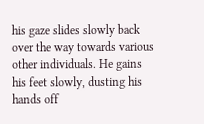his gaze slides slowly back over the way towards various other individuals. He gains his feet slowly, dusting his hands off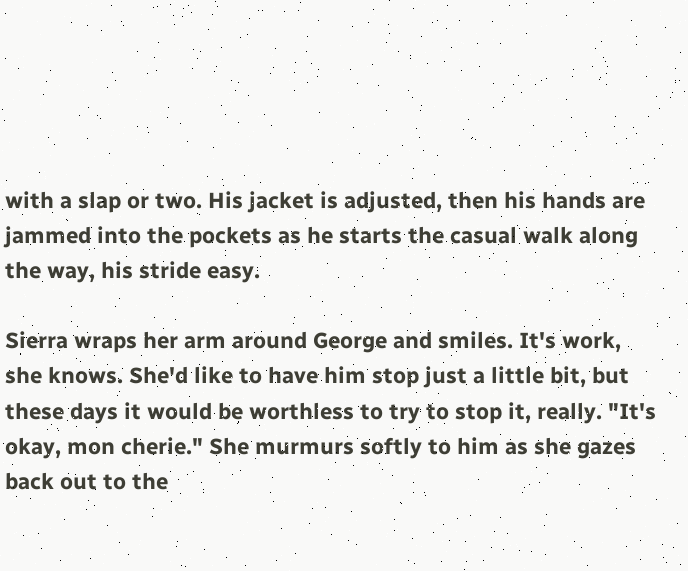with a slap or two. His jacket is adjusted, then his hands are jammed into the pockets as he starts the casual walk along the way, his stride easy.

Sierra wraps her arm around George and smiles. It's work, she knows. She'd like to have him stop just a little bit, but these days it would be worthless to try to stop it, really. "It's okay, mon cherie." She murmurs softly to him as she gazes back out to the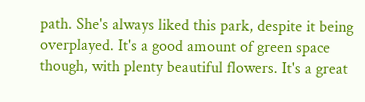path. She's always liked this park, despite it being overplayed. It's a good amount of green space though, with plenty beautiful flowers. It's a great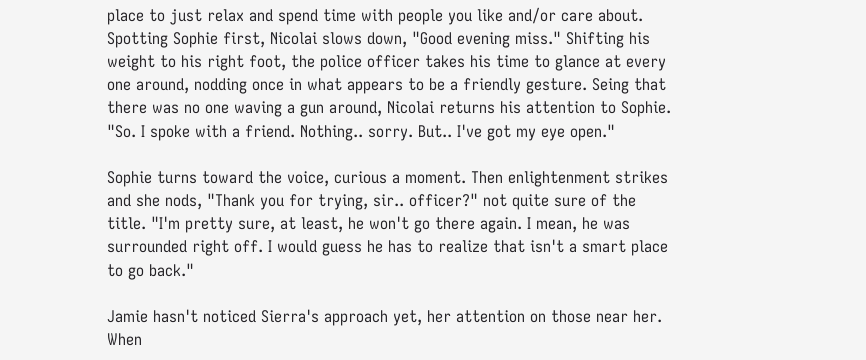place to just relax and spend time with people you like and/or care about.
Spotting Sophie first, Nicolai slows down, "Good evening miss." Shifting his weight to his right foot, the police officer takes his time to glance at every one around, nodding once in what appears to be a friendly gesture. Seing that there was no one waving a gun around, Nicolai returns his attention to Sophie. "So. I spoke with a friend. Nothing.. sorry. But.. I've got my eye open."

Sophie turns toward the voice, curious a moment. Then enlightenment strikes and she nods, "Thank you for trying, sir.. officer?" not quite sure of the title. "I'm pretty sure, at least, he won't go there again. I mean, he was surrounded right off. I would guess he has to realize that isn't a smart place to go back."

Jamie hasn't noticed Sierra's approach yet, her attention on those near her. When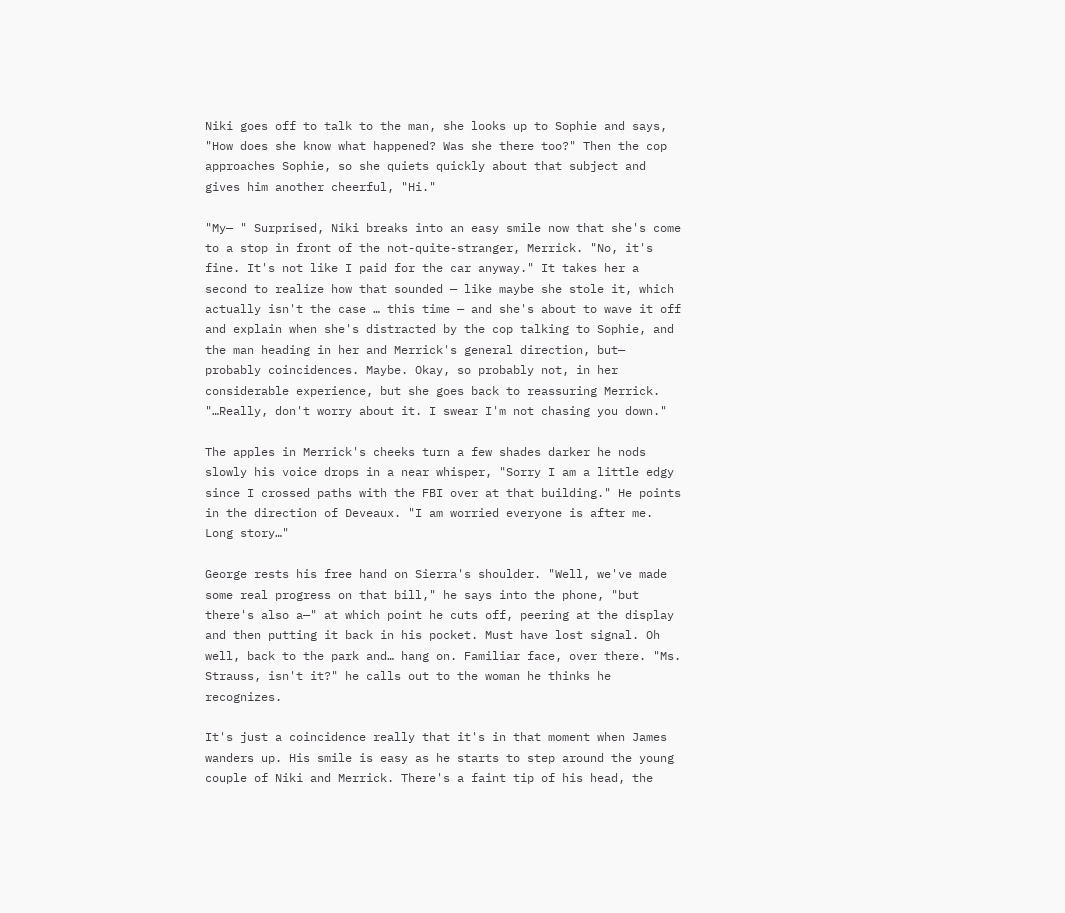Niki goes off to talk to the man, she looks up to Sophie and says, "How does she know what happened? Was she there too?" Then the cop approaches Sophie, so she quiets quickly about that subject and gives him another cheerful, "Hi."

"My— " Surprised, Niki breaks into an easy smile now that she's come to a stop in front of the not-quite-stranger, Merrick. "No, it's fine. It's not like I paid for the car anyway." It takes her a second to realize how that sounded — like maybe she stole it, which actually isn't the case … this time — and she's about to wave it off and explain when she's distracted by the cop talking to Sophie, and the man heading in her and Merrick's general direction, but— probably coincidences. Maybe. Okay, so probably not, in her considerable experience, but she goes back to reassuring Merrick. "…Really, don't worry about it. I swear I'm not chasing you down."

The apples in Merrick's cheeks turn a few shades darker he nods slowly his voice drops in a near whisper, "Sorry I am a little edgy since I crossed paths with the FBI over at that building." He points in the direction of Deveaux. "I am worried everyone is after me. Long story…"

George rests his free hand on Sierra's shoulder. "Well, we've made some real progress on that bill," he says into the phone, "but there's also a—" at which point he cuts off, peering at the display and then putting it back in his pocket. Must have lost signal. Oh well, back to the park and… hang on. Familiar face, over there. "Ms. Strauss, isn't it?" he calls out to the woman he thinks he recognizes.

It's just a coincidence really that it's in that moment when James wanders up. His smile is easy as he starts to step around the young couple of Niki and Merrick. There's a faint tip of his head, the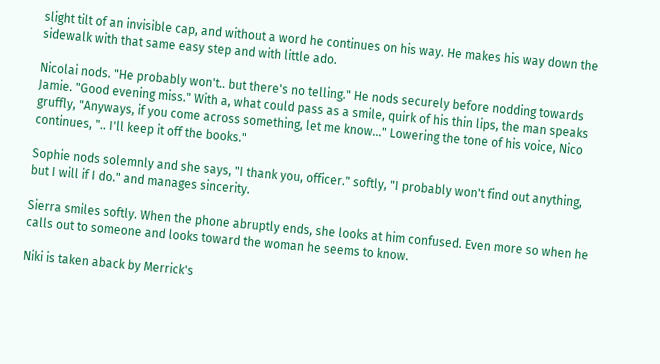slight tilt of an invisible cap, and without a word he continues on his way. He makes his way down the sidewalk with that same easy step and with little ado.

Nicolai nods. "He probably won't.. but there's no telling." He nods securely before nodding towards Jamie. "Good evening miss." With a, what could pass as a smile, quirk of his thin lips, the man speaks gruffly, "Anyways, if you come across something, let me know…" Lowering the tone of his voice, Nico continues, ".. I'll keep it off the books."

Sophie nods solemnly and she says, "I thank you, officer." softly, "I probably won't find out anything, but I will if I do." and manages sincerity.

Sierra smiles softly. When the phone abruptly ends, she looks at him confused. Even more so when he calls out to someone and looks toward the woman he seems to know.

Niki is taken aback by Merrick's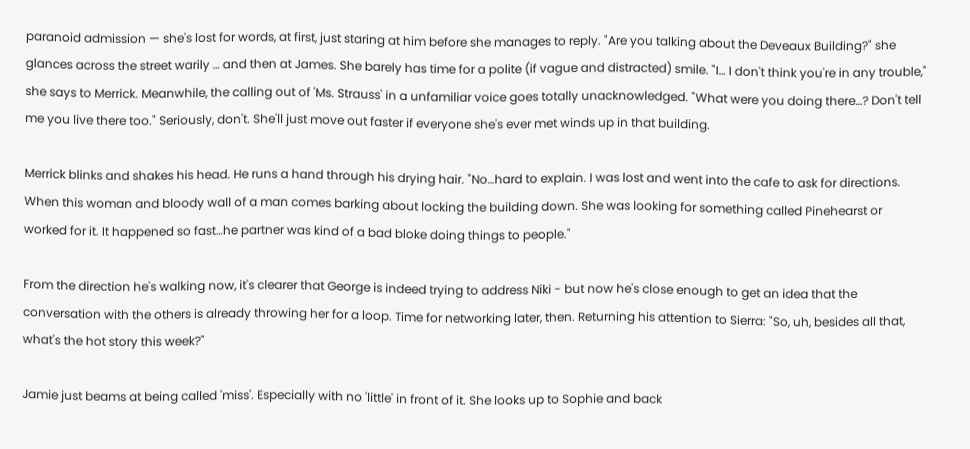paranoid admission — she's lost for words, at first, just staring at him before she manages to reply. "Are you talking about the Deveaux Building?" she glances across the street warily … and then at James. She barely has time for a polite (if vague and distracted) smile. "I… I don't think you're in any trouble," she says to Merrick. Meanwhile, the calling out of 'Ms. Strauss' in a unfamiliar voice goes totally unacknowledged. "What were you doing there…? Don't tell me you live there too." Seriously, don't. She'll just move out faster if everyone she's ever met winds up in that building.

Merrick blinks and shakes his head. He runs a hand through his drying hair. "No…hard to explain. I was lost and went into the cafe to ask for directions. When this woman and bloody wall of a man comes barking about locking the building down. She was looking for something called Pinehearst or worked for it. It happened so fast…he partner was kind of a bad bloke doing things to people."

From the direction he's walking now, it's clearer that George is indeed trying to address Niki - but now he's close enough to get an idea that the conversation with the others is already throwing her for a loop. Time for networking later, then. Returning his attention to Sierra: "So, uh, besides all that, what's the hot story this week?"

Jamie just beams at being called 'miss'. Especially with no 'little' in front of it. She looks up to Sophie and back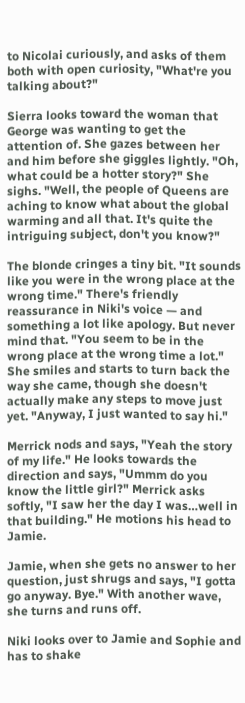to Nicolai curiously, and asks of them both with open curiosity, "What're you talking about?"

Sierra looks toward the woman that George was wanting to get the attention of. She gazes between her and him before she giggles lightly. "Oh, what could be a hotter story?" She sighs. "Well, the people of Queens are aching to know what about the global warming and all that. It's quite the intriguing subject, don't you know?"

The blonde cringes a tiny bit. "It sounds like you were in the wrong place at the wrong time." There's friendly reassurance in Niki's voice — and something a lot like apology. But never mind that. "You seem to be in the wrong place at the wrong time a lot." She smiles and starts to turn back the way she came, though she doesn't actually make any steps to move just yet. "Anyway, I just wanted to say hi."

Merrick nods and says, "Yeah the story of my life." He looks towards the direction and says, "Ummm do you know the little girl?" Merrick asks softly, "I saw her the day I was…well in that building." He motions his head to Jamie.

Jamie, when she gets no answer to her question, just shrugs and says, "I gotta go anyway. Bye." With another wave, she turns and runs off.

Niki looks over to Jamie and Sophie and has to shake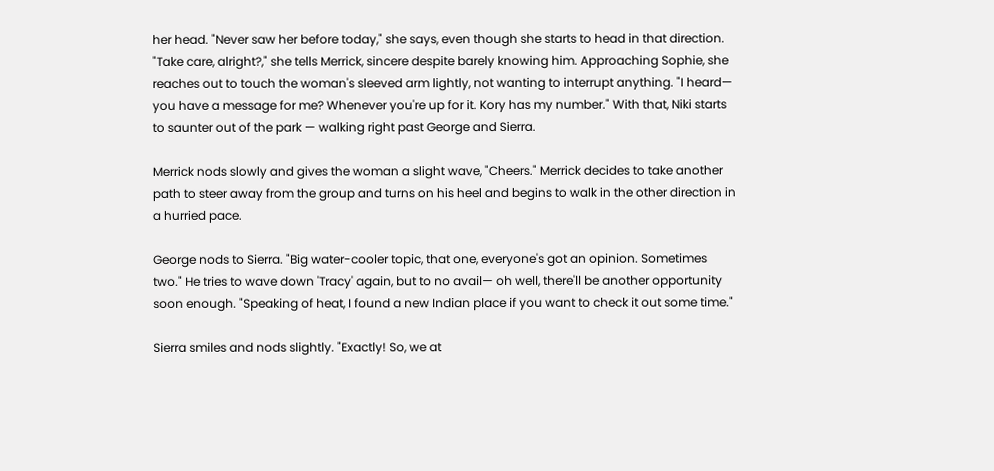her head. "Never saw her before today," she says, even though she starts to head in that direction. "Take care, alright?," she tells Merrick, sincere despite barely knowing him. Approaching Sophie, she reaches out to touch the woman's sleeved arm lightly, not wanting to interrupt anything. "I heard— you have a message for me? Whenever you're up for it. Kory has my number." With that, Niki starts to saunter out of the park — walking right past George and Sierra.

Merrick nods slowly and gives the woman a slight wave, "Cheers." Merrick decides to take another path to steer away from the group and turns on his heel and begins to walk in the other direction in a hurried pace.

George nods to Sierra. "Big water-cooler topic, that one, everyone's got an opinion. Sometimes two." He tries to wave down 'Tracy' again, but to no avail— oh well, there'll be another opportunity soon enough. "Speaking of heat, I found a new Indian place if you want to check it out some time."

Sierra smiles and nods slightly. "Exactly! So, we at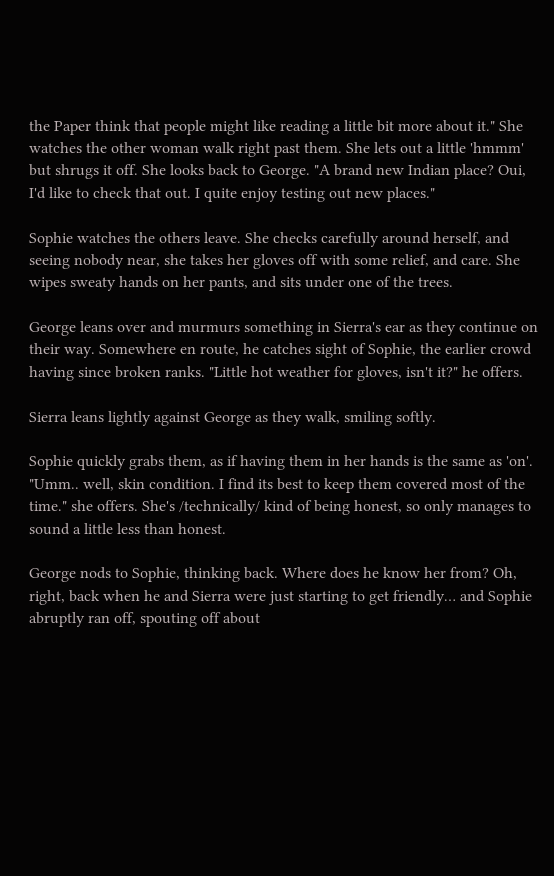the Paper think that people might like reading a little bit more about it." She watches the other woman walk right past them. She lets out a little 'hmmm' but shrugs it off. She looks back to George. "A brand new Indian place? Oui, I'd like to check that out. I quite enjoy testing out new places."

Sophie watches the others leave. She checks carefully around herself, and seeing nobody near, she takes her gloves off with some relief, and care. She wipes sweaty hands on her pants, and sits under one of the trees.

George leans over and murmurs something in Sierra's ear as they continue on their way. Somewhere en route, he catches sight of Sophie, the earlier crowd having since broken ranks. "Little hot weather for gloves, isn't it?" he offers.

Sierra leans lightly against George as they walk, smiling softly.

Sophie quickly grabs them, as if having them in her hands is the same as 'on'. "Umm.. well, skin condition. I find its best to keep them covered most of the time." she offers. She's /technically/ kind of being honest, so only manages to sound a little less than honest.

George nods to Sophie, thinking back. Where does he know her from? Oh, right, back when he and Sierra were just starting to get friendly… and Sophie abruptly ran off, spouting off about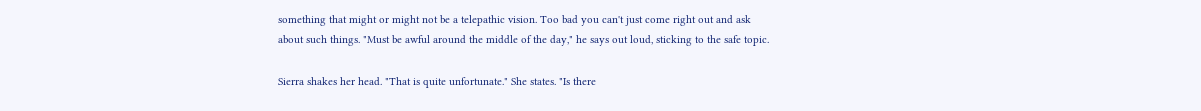something that might or might not be a telepathic vision. Too bad you can't just come right out and ask about such things. "Must be awful around the middle of the day," he says out loud, sticking to the safe topic.

Sierra shakes her head. "That is quite unfortunate." She states. "Is there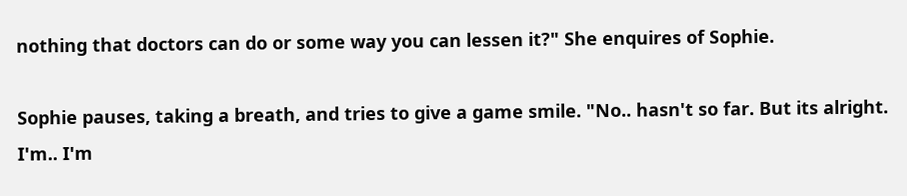nothing that doctors can do or some way you can lessen it?" She enquires of Sophie.

Sophie pauses, taking a breath, and tries to give a game smile. "No.. hasn't so far. But its alright. I'm.. I'm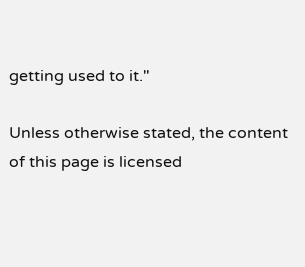getting used to it."

Unless otherwise stated, the content of this page is licensed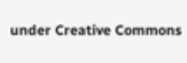under Creative Commons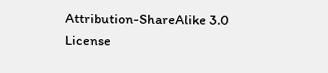Attribution-ShareAlike 3.0 License